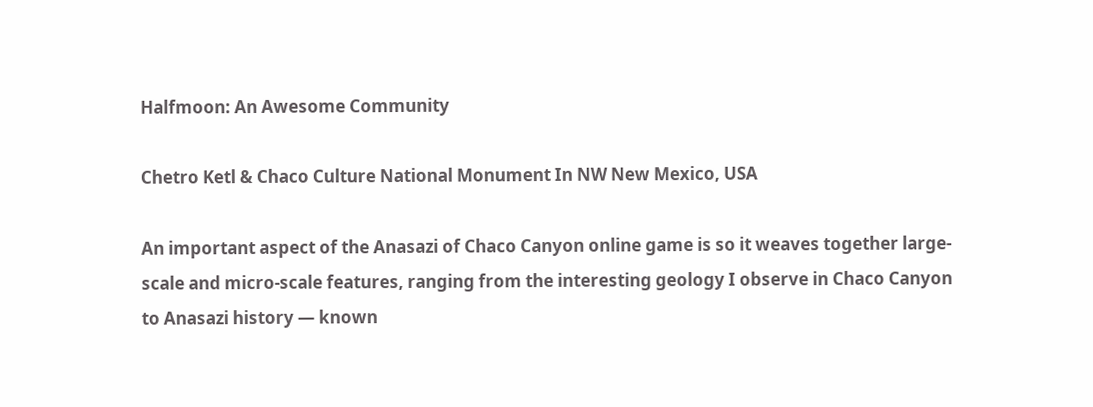Halfmoon: An Awesome Community

Chetro Ketl & Chaco Culture National Monument In NW New Mexico, USA

An important aspect of the Anasazi of Chaco Canyon online game is so it weaves together large-scale and micro-scale features, ranging from the interesting geology I observe in Chaco Canyon to Anasazi history — known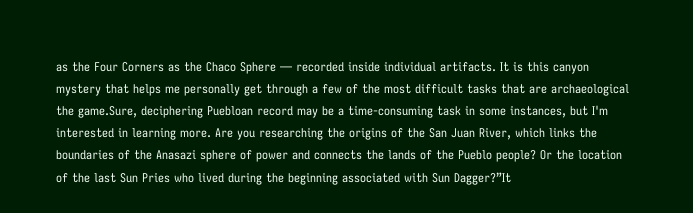as the Four Corners as the Chaco Sphere — recorded inside individual artifacts. It is this canyon mystery that helps me personally get through a few of the most difficult tasks that are archaeological the game.Sure, deciphering Puebloan record may be a time-consuming task in some instances, but I'm interested in learning more. Are you researching the origins of the San Juan River, which links the boundaries of the Anasazi sphere of power and connects the lands of the Pueblo people? Or the location of the last Sun Pries who lived during the beginning associated with Sun Dagger?”It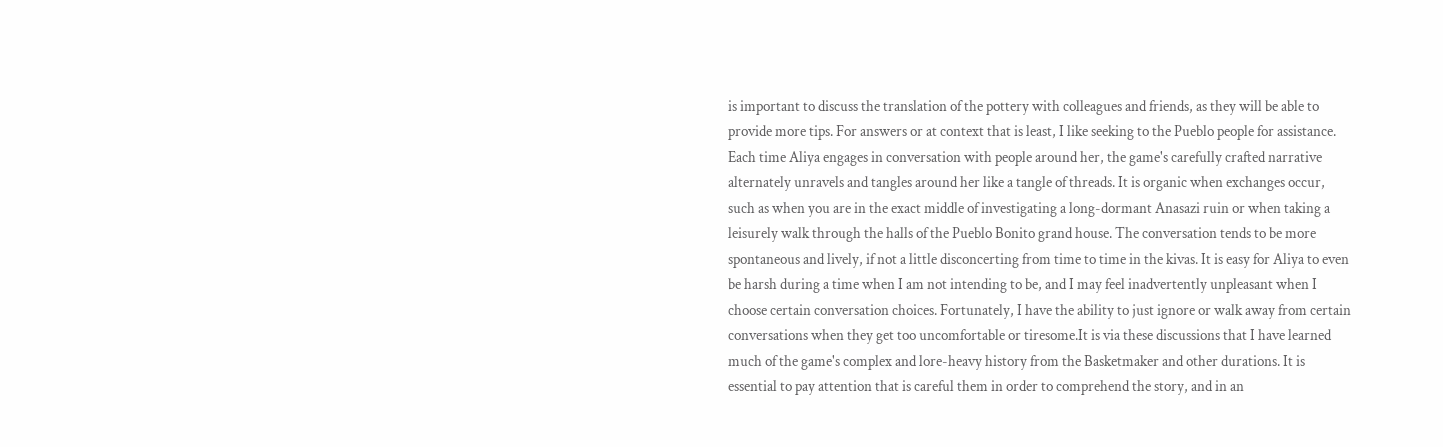is important to discuss the translation of the pottery with colleagues and friends, as they will be able to provide more tips. For answers or at context that is least, I like seeking to the Pueblo people for assistance. Each time Aliya engages in conversation with people around her, the game's carefully crafted narrative alternately unravels and tangles around her like a tangle of threads. It is organic when exchanges occur, such as when you are in the exact middle of investigating a long-dormant Anasazi ruin or when taking a leisurely walk through the halls of the Pueblo Bonito grand house. The conversation tends to be more spontaneous and lively, if not a little disconcerting from time to time in the kivas. It is easy for Aliya to even be harsh during a time when I am not intending to be, and I may feel inadvertently unpleasant when I choose certain conversation choices. Fortunately, I have the ability to just ignore or walk away from certain conversations when they get too uncomfortable or tiresome.It is via these discussions that I have learned much of the game's complex and lore-heavy history from the Basketmaker and other durations. It is essential to pay attention that is careful them in order to comprehend the story, and in an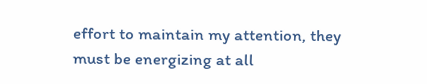effort to maintain my attention, they must be energizing at all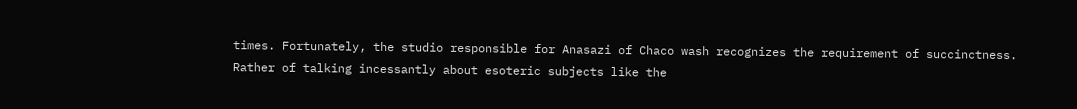times. Fortunately, the studio responsible for Anasazi of Chaco wash recognizes the requirement of succinctness. Rather of talking incessantly about esoteric subjects like the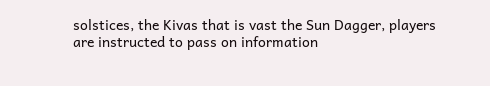solstices, the Kivas that is vast the Sun Dagger, players are instructed to pass on information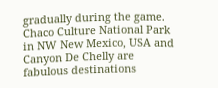gradually during the game. Chaco Culture National Park in NW New Mexico, USA and Canyon De Chelly are  fabulous destinations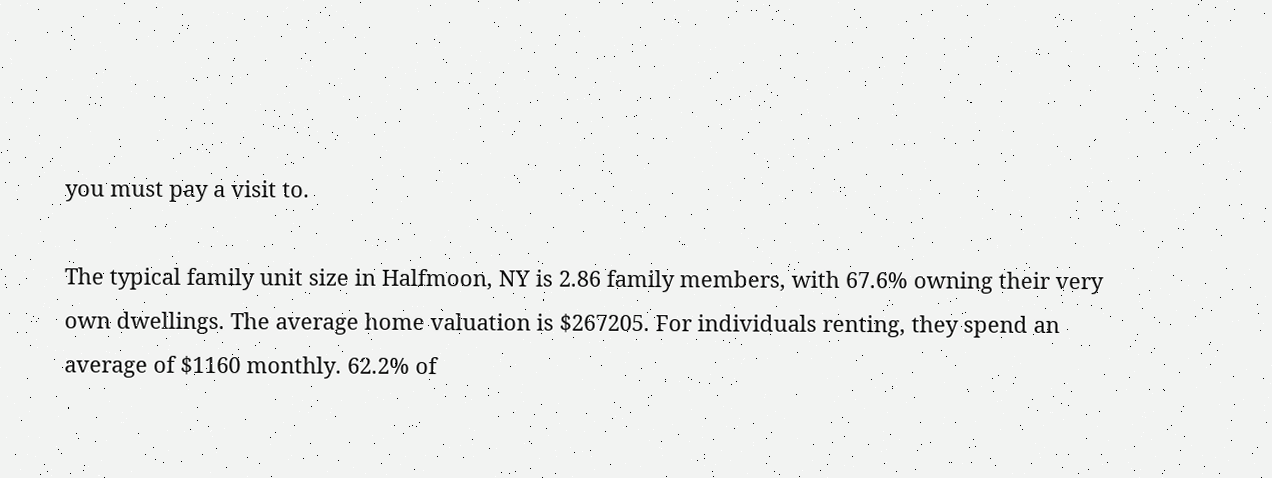you must pay a visit to.

The typical family unit size in Halfmoon, NY is 2.86 family members, with 67.6% owning their very own dwellings. The average home valuation is $267205. For individuals renting, they spend an average of $1160 monthly. 62.2% of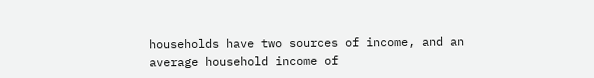households have two sources of income, and an average household income of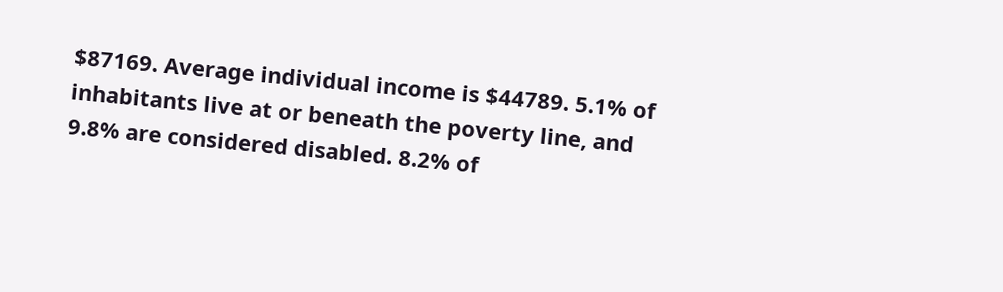$87169. Average individual income is $44789. 5.1% of inhabitants live at or beneath the poverty line, and 9.8% are considered disabled. 8.2% of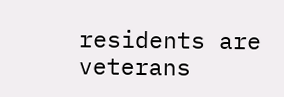residents are veterans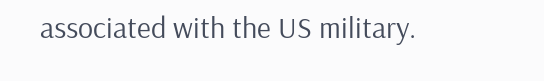associated with the US military.